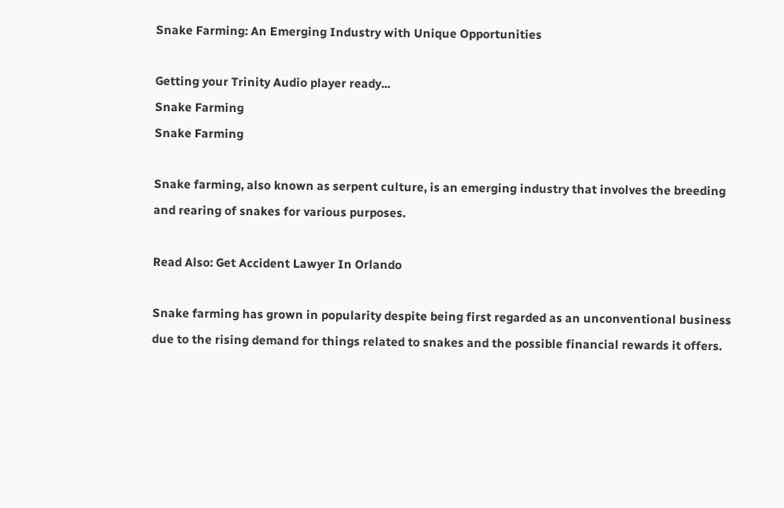Snake Farming: An Emerging Industry with Unique Opportunities

Getting your Trinity Audio player ready...
Snake Farming
Snake Farming

Snake farming, also known as serpent culture, is an emerging industry that involves the breeding and rearing of snakes for various purposes.

Read Also: Get Accident Lawyer In Orlando

Snake farming has grown in popularity despite being first regarded as an unconventional business due to the rising demand for things related to snakes and the possible financial rewards it offers.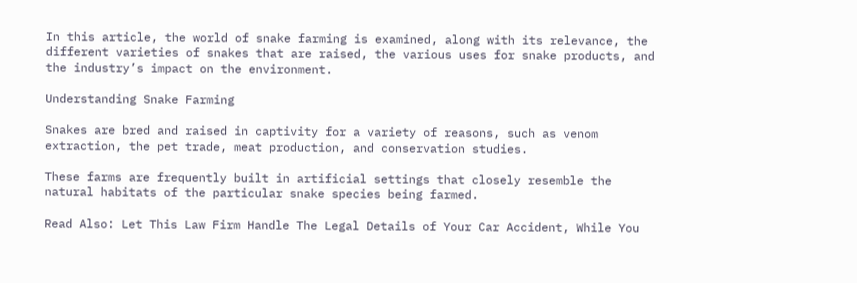In this article, the world of snake farming is examined, along with its relevance, the different varieties of snakes that are raised, the various uses for snake products, and the industry’s impact on the environment.

Understanding Snake Farming

Snakes are bred and raised in captivity for a variety of reasons, such as venom extraction, the pet trade, meat production, and conservation studies.

These farms are frequently built in artificial settings that closely resemble the natural habitats of the particular snake species being farmed.

Read Also: Let This Law Firm Handle The Legal Details of Your Car Accident, While You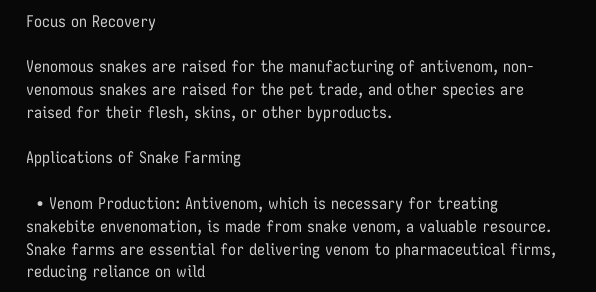Focus on Recovery

Venomous snakes are raised for the manufacturing of antivenom, non-venomous snakes are raised for the pet trade, and other species are raised for their flesh, skins, or other byproducts.

Applications of Snake Farming

  • Venom Production: Antivenom, which is necessary for treating snakebite envenomation, is made from snake venom, a valuable resource. Snake farms are essential for delivering venom to pharmaceutical firms, reducing reliance on wild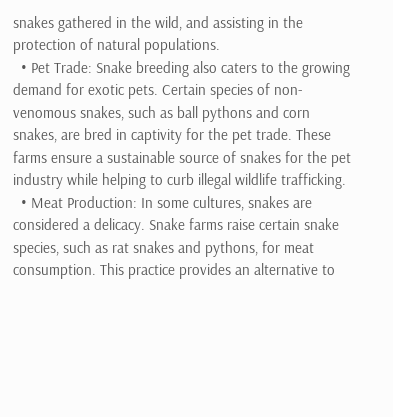snakes gathered in the wild, and assisting in the protection of natural populations.
  • Pet Trade: Snake breeding also caters to the growing demand for exotic pets. Certain species of non-venomous snakes, such as ball pythons and corn snakes, are bred in captivity for the pet trade. These farms ensure a sustainable source of snakes for the pet industry while helping to curb illegal wildlife trafficking.
  • Meat Production: In some cultures, snakes are considered a delicacy. Snake farms raise certain snake species, such as rat snakes and pythons, for meat consumption. This practice provides an alternative to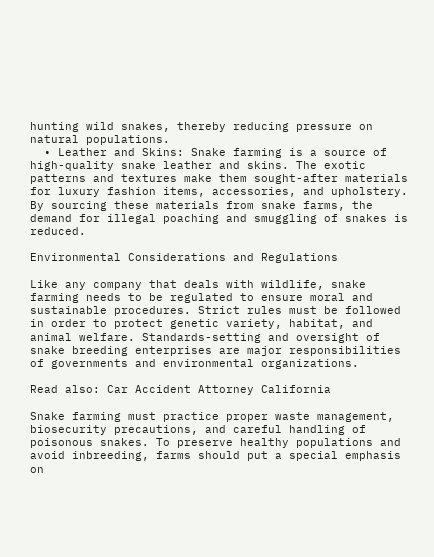hunting wild snakes, thereby reducing pressure on natural populations.
  • Leather and Skins: Snake farming is a source of high-quality snake leather and skins. The exotic patterns and textures make them sought-after materials for luxury fashion items, accessories, and upholstery. By sourcing these materials from snake farms, the demand for illegal poaching and smuggling of snakes is reduced.

Environmental Considerations and Regulations

Like any company that deals with wildlife, snake farming needs to be regulated to ensure moral and sustainable procedures. Strict rules must be followed in order to protect genetic variety, habitat, and animal welfare. Standards-setting and oversight of snake breeding enterprises are major responsibilities of governments and environmental organizations.

Read also: Car Accident Attorney California

Snake farming must practice proper waste management, biosecurity precautions, and careful handling of poisonous snakes. To preserve healthy populations and avoid inbreeding, farms should put a special emphasis on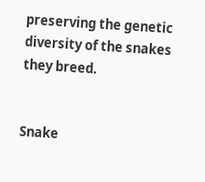preserving the genetic diversity of the snakes they breed.


Snake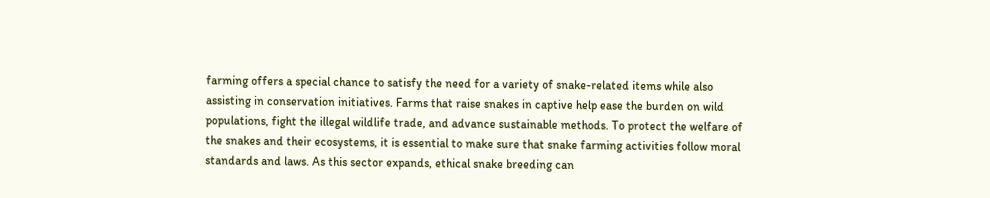farming offers a special chance to satisfy the need for a variety of snake-related items while also assisting in conservation initiatives. Farms that raise snakes in captive help ease the burden on wild populations, fight the illegal wildlife trade, and advance sustainable methods. To protect the welfare of the snakes and their ecosystems, it is essential to make sure that snake farming activities follow moral standards and laws. As this sector expands, ethical snake breeding can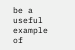be a useful example of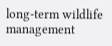long-term wildlife management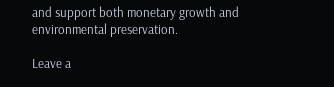and support both monetary growth and environmental preservation.

Leave a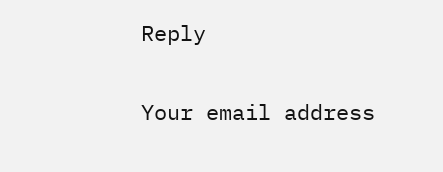Reply

Your email address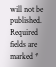will not be published. Required fields are marked *